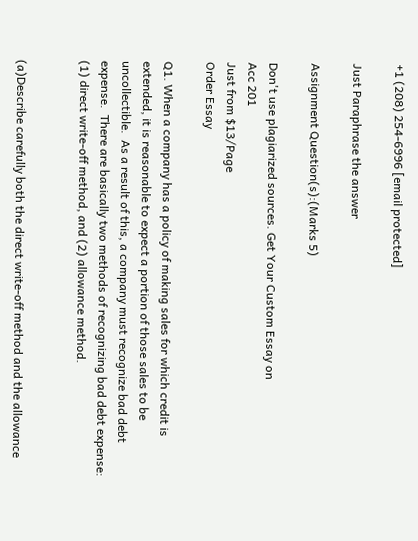+1 (208) 254-6996 [email protected]

Just Paraphrase the answer

Assignment Question(s):(Marks 5)

Don't use plagiarized sources. Get Your Custom Essay on
Acc 201
Just from $13/Page
Order Essay

Q1. When a company has a policy of making sales for which credit is extended, it is reasonable to expect a portion of those sales to be uncollectible.  As a result of this, a company must recognize bad debt expense.  There are basically two methods of recognizing bad debt expense: (1) direct write-off method, and (2) allowance method.


(a)Describe carefully both the direct write-off method and the allowance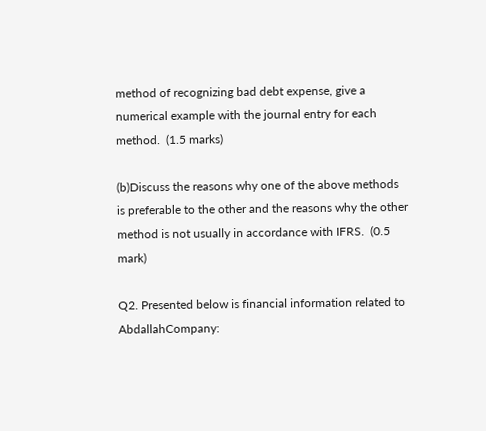method of recognizing bad debt expense, give a numerical example with the journal entry for each method.  (1.5 marks)

(b)Discuss the reasons why one of the above methods is preferable to the other and the reasons why the other method is not usually in accordance with IFRS.  (0.5 mark)

Q2. Presented below is financial information related to AbdallahCompany: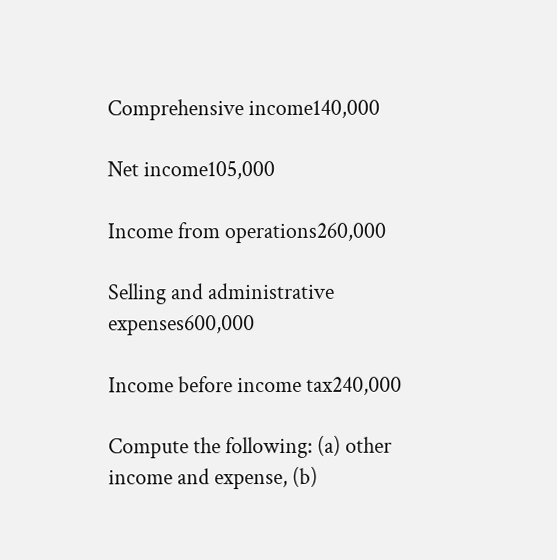Comprehensive income140,000

Net income105,000

Income from operations260,000

Selling and administrative expenses600,000

Income before income tax240,000

Compute the following: (a) other income and expense, (b)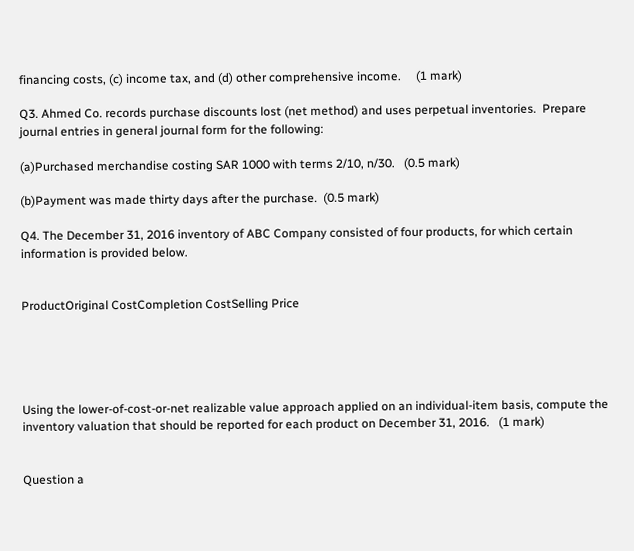financing costs, (c) income tax, and (d) other comprehensive income.     (1 mark)

Q3. Ahmed Co. records purchase discounts lost (net method) and uses perpetual inventories.  Prepare journal entries in general journal form for the following:

(a)Purchased merchandise costing SAR 1000 with terms 2/10, n/30.   (0.5 mark)

(b)Payment was made thirty days after the purchase.  (0.5 mark)

Q4. The December 31, 2016 inventory of ABC Company consisted of four products, for which certain information is provided below.


ProductOriginal CostCompletion CostSelling Price





Using the lower-of-cost-or-net realizable value approach applied on an individual-item basis, compute the inventory valuation that should be reported for each product on December 31, 2016.   (1 mark)


Question a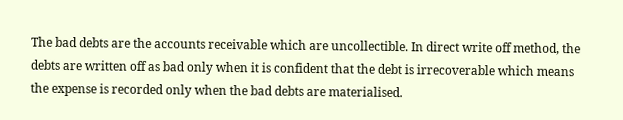The bad debts are the accounts receivable which are uncollectible. In direct write off method, the debts are written off as bad only when it is confident that the debt is irrecoverable which means the expense is recorded only when the bad debts are materialised.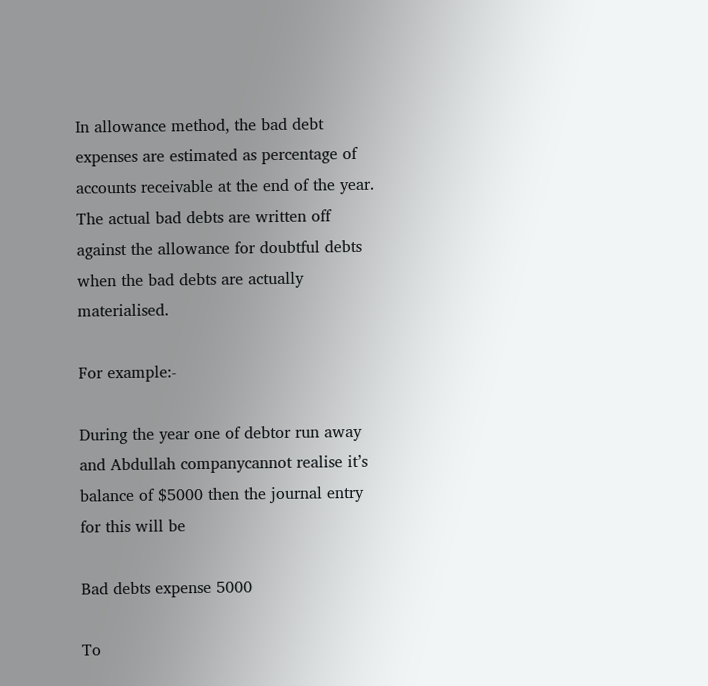In allowance method, the bad debt expenses are estimated as percentage of accounts receivable at the end of the year. The actual bad debts are written off against the allowance for doubtful debts when the bad debts are actually materialised.

For example:-

During the year one of debtor run away and Abdullah companycannot realise it’s balance of $5000 then the journal entry for this will be

Bad debts expense 5000

To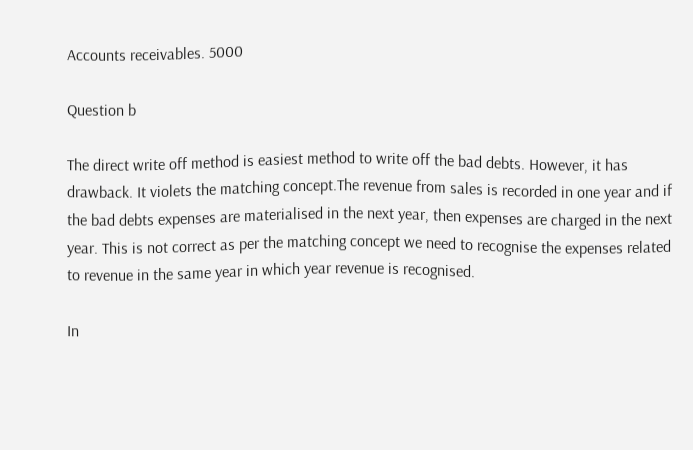Accounts receivables. 5000

Question b

The direct write off method is easiest method to write off the bad debts. However, it has drawback. It violets the matching concept.The revenue from sales is recorded in one year and if the bad debts expenses are materialised in the next year, then expenses are charged in the next year. This is not correct as per the matching concept we need to recognise the expenses related to revenue in the same year in which year revenue is recognised.

In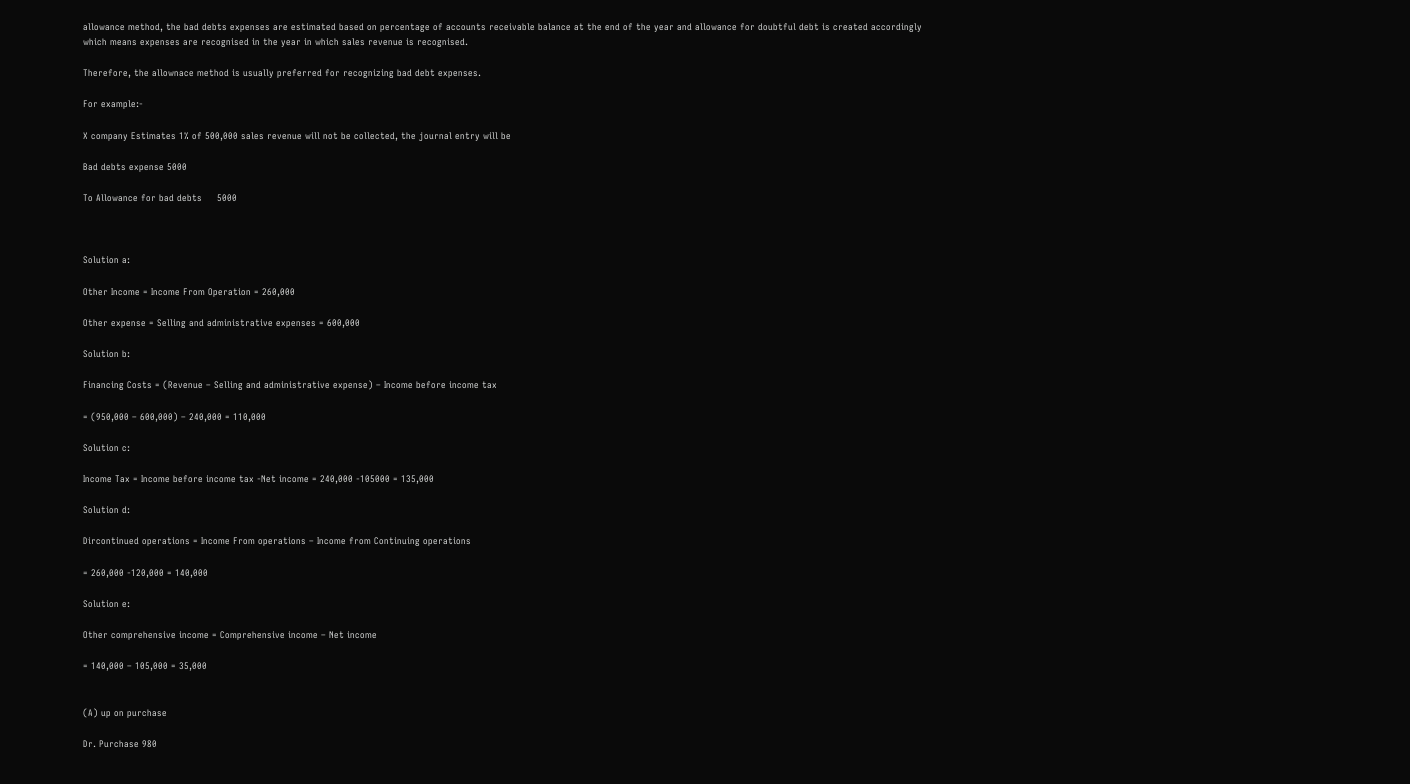allowance method, the bad debts expenses are estimated based on percentage of accounts receivable balance at the end of the year and allowance for doubtful debt is created accordingly which means expenses are recognised in the year in which sales revenue is recognised.

Therefore, the allownace method is usually preferred for recognizing bad debt expenses.

For example:-

X company Estimates 1% of 500,000 sales revenue will not be collected, the journal entry will be

Bad debts expense 5000

To Allowance for bad debts     5000



Solution a:

Other Income = Income From Operation = 260,000

Other expense = Selling and administrative expenses = 600,000

Solution b:

Financing Costs = (Revenue – Selling and administrative expense) – Income before income tax

= (950,000 – 600,000) – 240,000 = 110,000

Solution c:

Income Tax = Income before income tax -Net income = 240,000 -105000 = 135,000

Solution d:

Dircontinued operations = Income From operations – Income from Continuing operations

= 260,000 -120,000 = 140,000

Solution e:

Other comprehensive income = Comprehensive income – Net income

= 140,000 – 105,000 = 35,000


(A) up on purchase

Dr. Purchase 980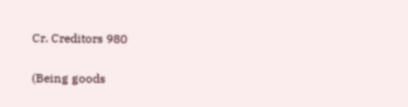Cr. Creditors 980

(Being goods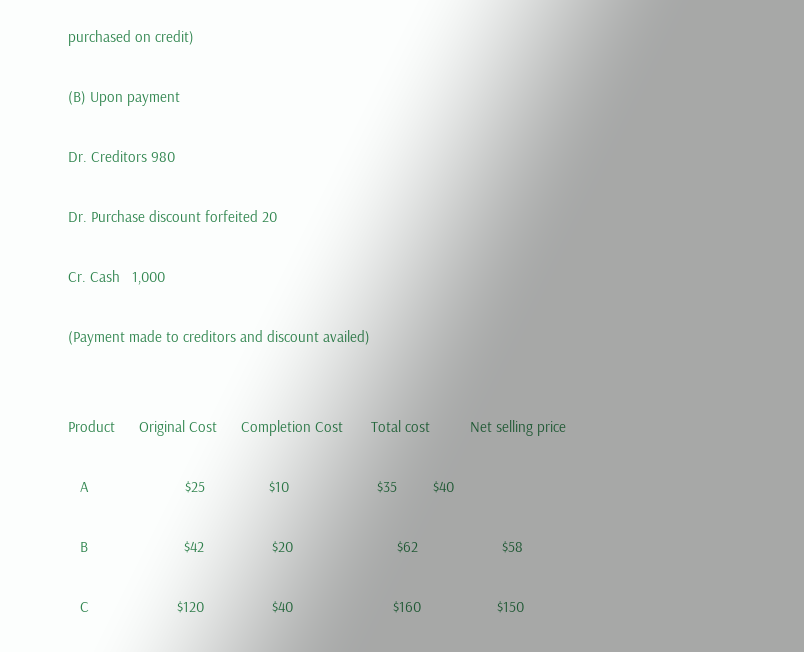purchased on credit)

(B) Upon payment

Dr. Creditors 980

Dr. Purchase discount forfeited 20

Cr. Cash   1,000

(Payment made to creditors and discount availed)


Product      Original Cost      Completion Cost       Total cost          Net selling price

   A                        $25                $10                      $35         $40

   B                        $42                 $20                          $62                     $58

   C                      $120                 $40                         $160                   $150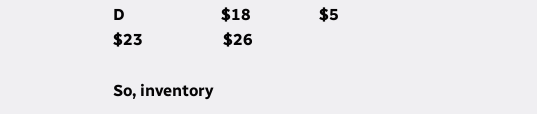D                        $18                 $5                            $23                    $26

So, inventory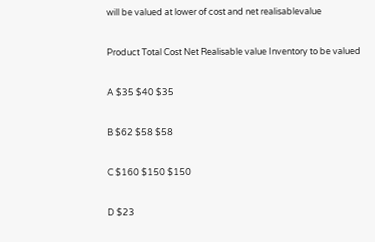will be valued at lower of cost and net realisablevalue

Product Total Cost Net Realisable value Inventory to be valued

A $35 $40 $35

B $62 $58 $58

C $160 $150 $150

D $23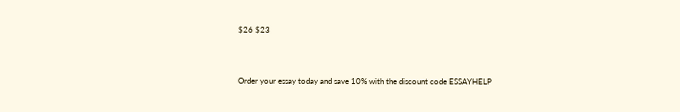$26 $23


Order your essay today and save 10% with the discount code ESSAYHELP